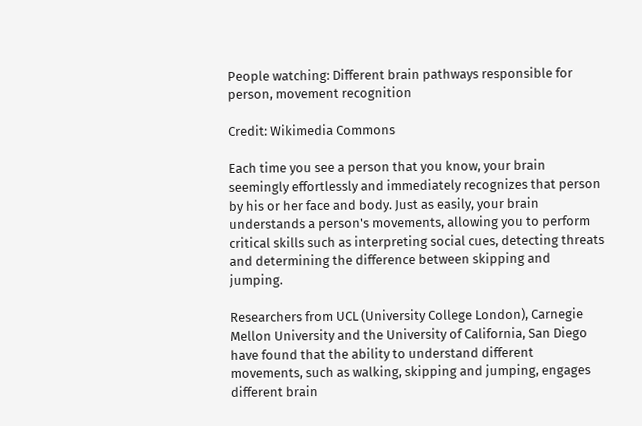People watching: Different brain pathways responsible for person, movement recognition

Credit: Wikimedia Commons

Each time you see a person that you know, your brain seemingly effortlessly and immediately recognizes that person by his or her face and body. Just as easily, your brain understands a person's movements, allowing you to perform critical skills such as interpreting social cues, detecting threats and determining the difference between skipping and jumping.

Researchers from UCL (University College London), Carnegie Mellon University and the University of California, San Diego have found that the ability to understand different movements, such as walking, skipping and jumping, engages different brain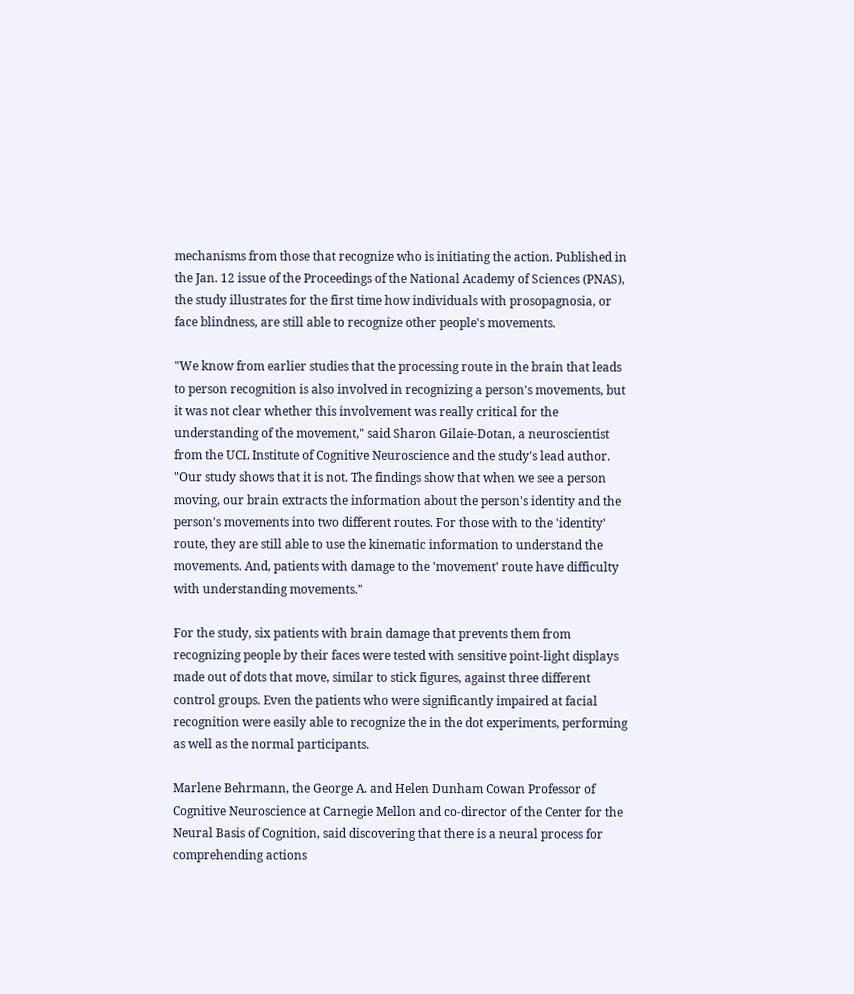mechanisms from those that recognize who is initiating the action. Published in the Jan. 12 issue of the Proceedings of the National Academy of Sciences (PNAS), the study illustrates for the first time how individuals with prosopagnosia, or face blindness, are still able to recognize other people's movements.

"We know from earlier studies that the processing route in the brain that leads to person recognition is also involved in recognizing a person's movements, but it was not clear whether this involvement was really critical for the understanding of the movement," said Sharon Gilaie-Dotan, a neuroscientist from the UCL Institute of Cognitive Neuroscience and the study's lead author. "Our study shows that it is not. The findings show that when we see a person moving, our brain extracts the information about the person's identity and the person's movements into two different routes. For those with to the 'identity' route, they are still able to use the kinematic information to understand the movements. And, patients with damage to the 'movement' route have difficulty with understanding movements."

For the study, six patients with brain damage that prevents them from recognizing people by their faces were tested with sensitive point-light displays made out of dots that move, similar to stick figures, against three different control groups. Even the patients who were significantly impaired at facial recognition were easily able to recognize the in the dot experiments, performing as well as the normal participants.

Marlene Behrmann, the George A. and Helen Dunham Cowan Professor of Cognitive Neuroscience at Carnegie Mellon and co-director of the Center for the Neural Basis of Cognition, said discovering that there is a neural process for comprehending actions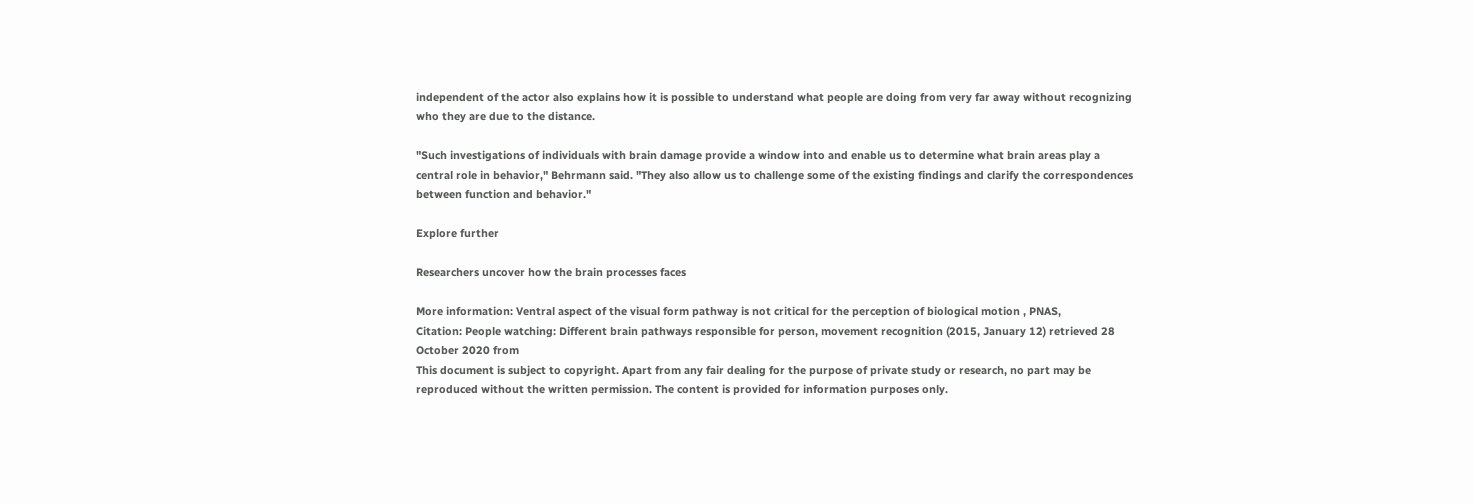independent of the actor also explains how it is possible to understand what people are doing from very far away without recognizing who they are due to the distance.

"Such investigations of individuals with brain damage provide a window into and enable us to determine what brain areas play a central role in behavior," Behrmann said. "They also allow us to challenge some of the existing findings and clarify the correspondences between function and behavior."

Explore further

Researchers uncover how the brain processes faces

More information: Ventral aspect of the visual form pathway is not critical for the perception of biological motion , PNAS,
Citation: People watching: Different brain pathways responsible for person, movement recognition (2015, January 12) retrieved 28 October 2020 from
This document is subject to copyright. Apart from any fair dealing for the purpose of private study or research, no part may be reproduced without the written permission. The content is provided for information purposes only.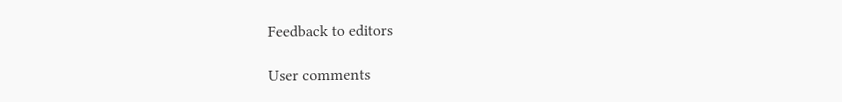Feedback to editors

User comments